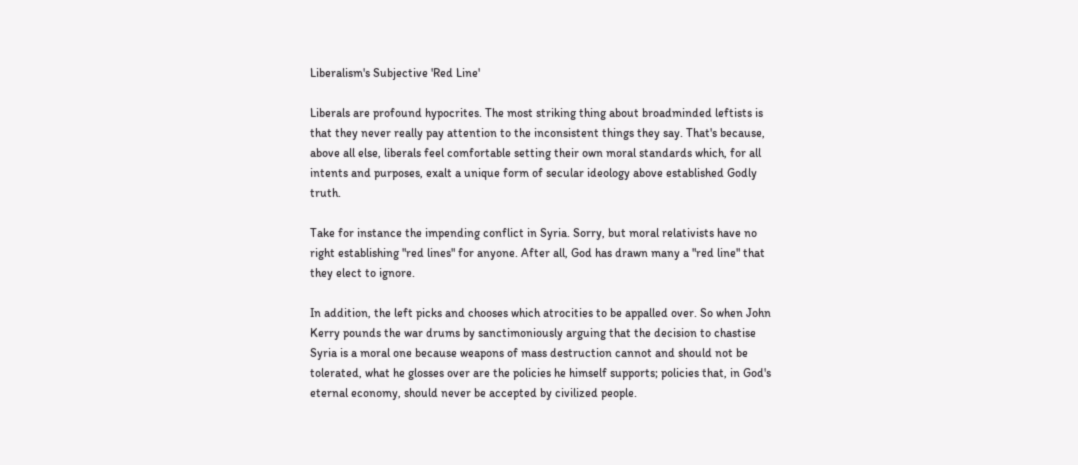Liberalism's Subjective 'Red Line'

Liberals are profound hypocrites. The most striking thing about broadminded leftists is that they never really pay attention to the inconsistent things they say. That's because, above all else, liberals feel comfortable setting their own moral standards which, for all intents and purposes, exalt a unique form of secular ideology above established Godly truth.

Take for instance the impending conflict in Syria. Sorry, but moral relativists have no right establishing "red lines" for anyone. After all, God has drawn many a "red line" that they elect to ignore.

In addition, the left picks and chooses which atrocities to be appalled over. So when John Kerry pounds the war drums by sanctimoniously arguing that the decision to chastise Syria is a moral one because weapons of mass destruction cannot and should not be tolerated, what he glosses over are the policies he himself supports; policies that, in God's eternal economy, should never be accepted by civilized people.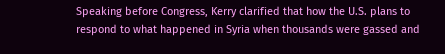Speaking before Congress, Kerry clarified that how the U.S. plans to respond to what happened in Syria when thousands were gassed and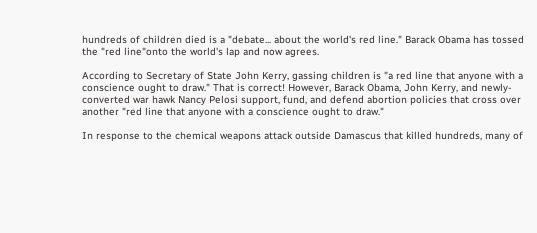hundreds of children died is a "debate... about the world's red line." Barack Obama has tossed the "red line"onto the world's lap and now agrees.

According to Secretary of State John Kerry, gassing children is "a red line that anyone with a conscience ought to draw." That is correct! However, Barack Obama, John Kerry, and newly-converted war hawk Nancy Pelosi support, fund, and defend abortion policies that cross over another "red line that anyone with a conscience ought to draw."

In response to the chemical weapons attack outside Damascus that killed hundreds, many of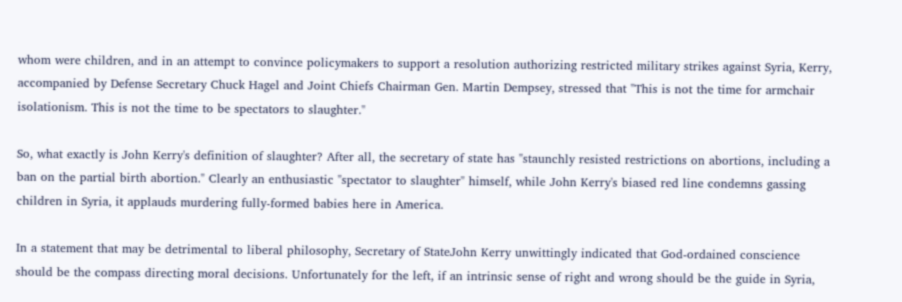whom were children, and in an attempt to convince policymakers to support a resolution authorizing restricted military strikes against Syria, Kerry, accompanied by Defense Secretary Chuck Hagel and Joint Chiefs Chairman Gen. Martin Dempsey, stressed that "This is not the time for armchair isolationism. This is not the time to be spectators to slaughter."

So, what exactly is John Kerry's definition of slaughter? After all, the secretary of state has "staunchly resisted restrictions on abortions, including a ban on the partial birth abortion." Clearly an enthusiastic "spectator to slaughter" himself, while John Kerry's biased red line condemns gassing children in Syria, it applauds murdering fully-formed babies here in America.

In a statement that may be detrimental to liberal philosophy, Secretary of StateJohn Kerry unwittingly indicated that God-ordained conscience should be the compass directing moral decisions. Unfortunately for the left, if an intrinsic sense of right and wrong should be the guide in Syria,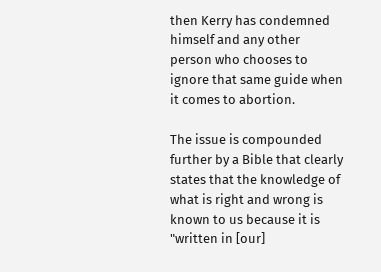then Kerry has condemned himself and any other person who chooses to ignore that same guide when it comes to abortion.

The issue is compounded further by a Bible that clearly states that the knowledge of what is right and wrong is known to us because it is "written in [our]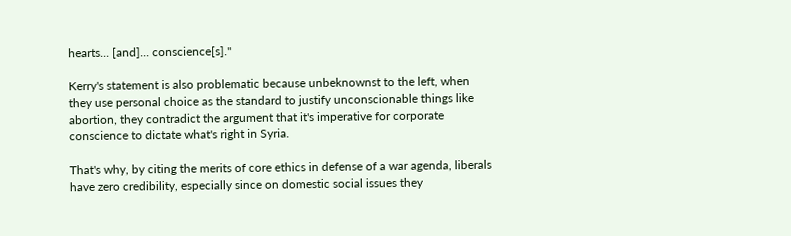hearts... [and]... conscience[s]."

Kerry's statement is also problematic because unbeknownst to the left, when they use personal choice as the standard to justify unconscionable things like abortion, they contradict the argument that it's imperative for corporate conscience to dictate what's right in Syria.

That's why, by citing the merits of core ethics in defense of a war agenda, liberals have zero credibility, especially since on domestic social issues they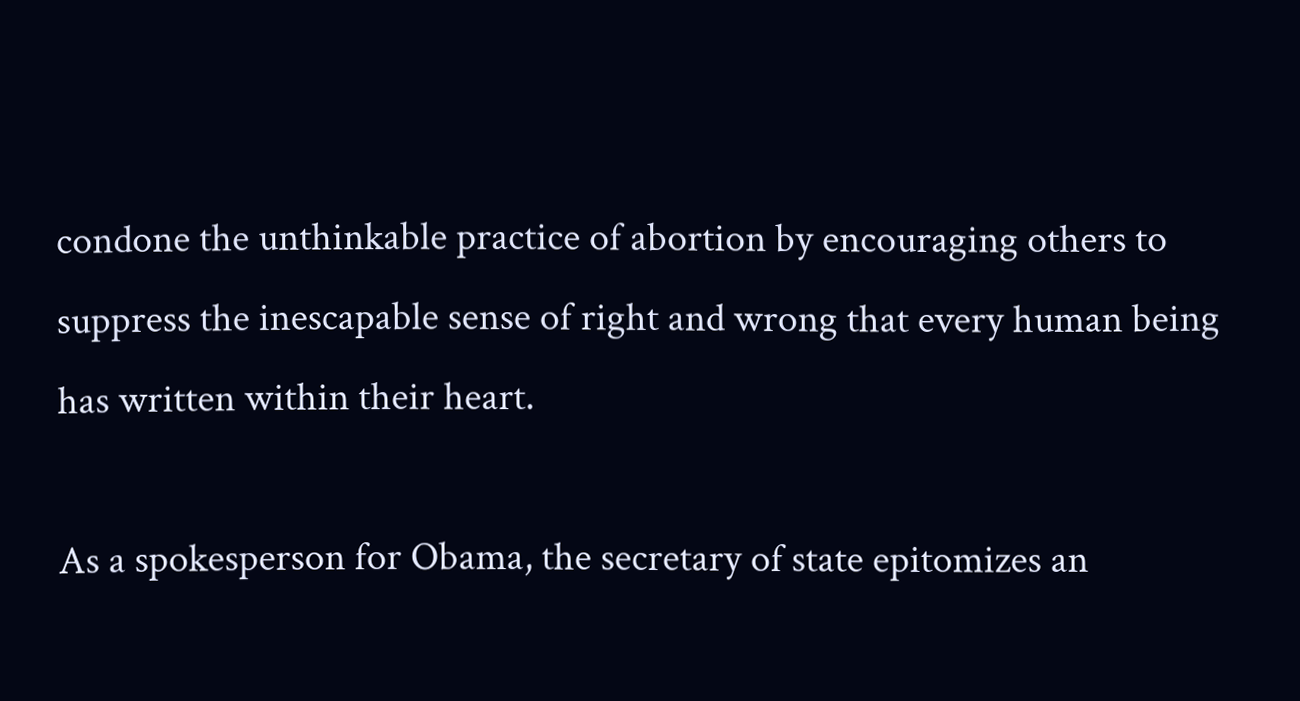condone the unthinkable practice of abortion by encouraging others to suppress the inescapable sense of right and wrong that every human being has written within their heart.

As a spokesperson for Obama, the secretary of state epitomizes an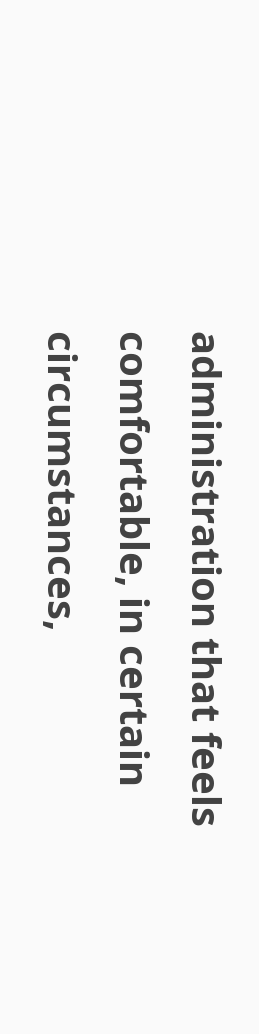administration that feels comfortable, in certain circumstances,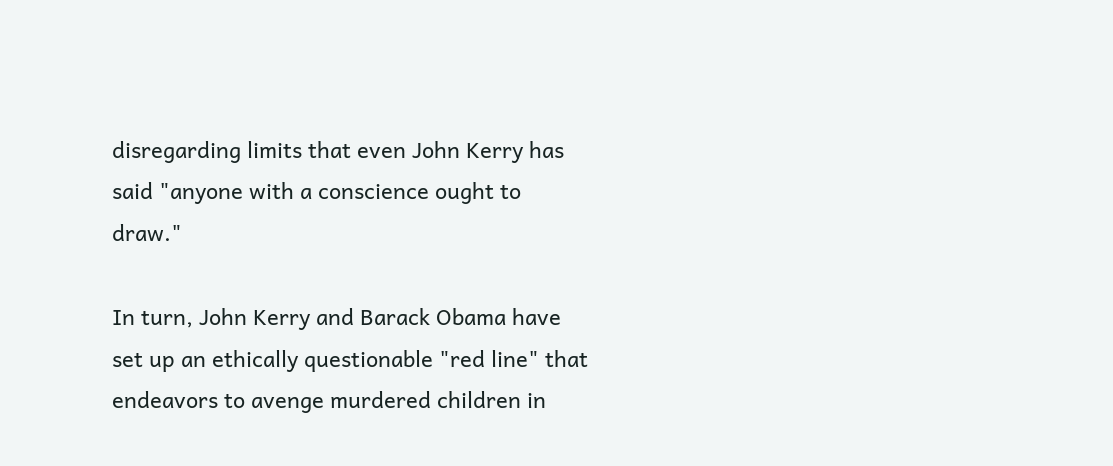disregarding limits that even John Kerry has said "anyone with a conscience ought to draw."

In turn, John Kerry and Barack Obama have set up an ethically questionable "red line" that endeavors to avenge murdered children in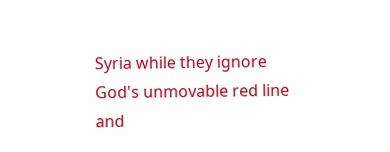Syria while they ignore God's unmovable red line and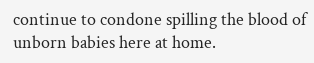continue to condone spilling the blood of unborn babies here at home.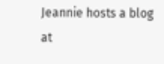Jeannie hosts a blog at